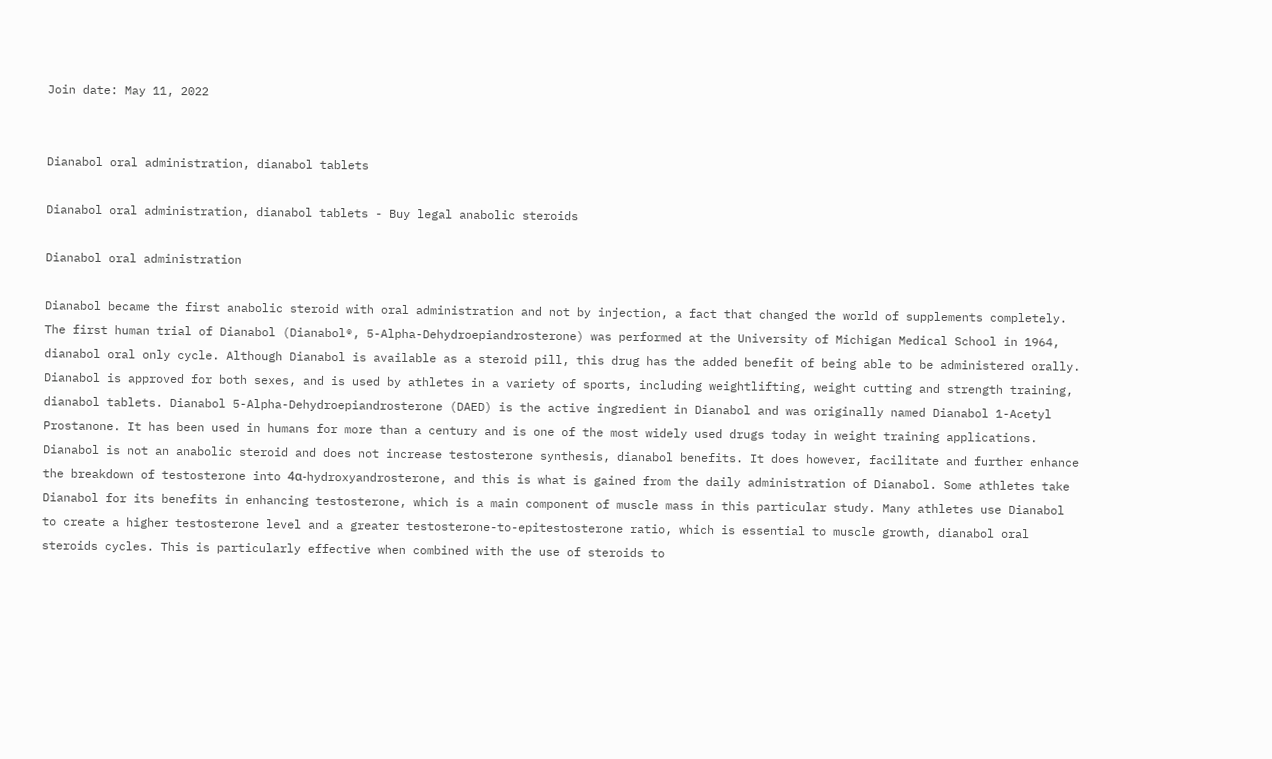Join date: May 11, 2022


Dianabol oral administration, dianabol tablets

Dianabol oral administration, dianabol tablets - Buy legal anabolic steroids

Dianabol oral administration

Dianabol became the first anabolic steroid with oral administration and not by injection, a fact that changed the world of supplements completely. The first human trial of Dianabol (Dianabol®, 5-Alpha-Dehydroepiandrosterone) was performed at the University of Michigan Medical School in 1964, dianabol oral only cycle. Although Dianabol is available as a steroid pill, this drug has the added benefit of being able to be administered orally. Dianabol is approved for both sexes, and is used by athletes in a variety of sports, including weightlifting, weight cutting and strength training, dianabol tablets. Dianabol 5-Alpha-Dehydroepiandrosterone (DAED) is the active ingredient in Dianabol and was originally named Dianabol 1-Acetyl Prostanone. It has been used in humans for more than a century and is one of the most widely used drugs today in weight training applications. Dianabol is not an anabolic steroid and does not increase testosterone synthesis, dianabol benefits. It does however, facilitate and further enhance the breakdown of testosterone into 4α-hydroxyandrosterone, and this is what is gained from the daily administration of Dianabol. Some athletes take Dianabol for its benefits in enhancing testosterone, which is a main component of muscle mass in this particular study. Many athletes use Dianabol to create a higher testosterone level and a greater testosterone-to-epitestosterone ratio, which is essential to muscle growth, dianabol oral steroids cycles. This is particularly effective when combined with the use of steroids to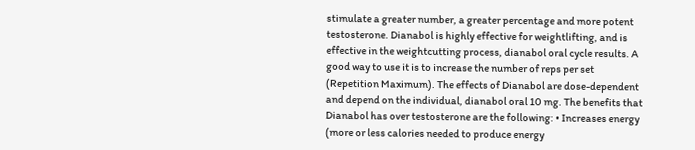stimulate a greater number, a greater percentage and more potent testosterone. Dianabol is highly effective for weightlifting, and is effective in the weightcutting process, dianabol oral cycle results. A good way to use it is to increase the number of reps per set (Repetition Maximum). The effects of Dianabol are dose-dependent and depend on the individual, dianabol oral 10 mg. The benefits that Dianabol has over testosterone are the following: • Increases energy (more or less calories needed to produce energy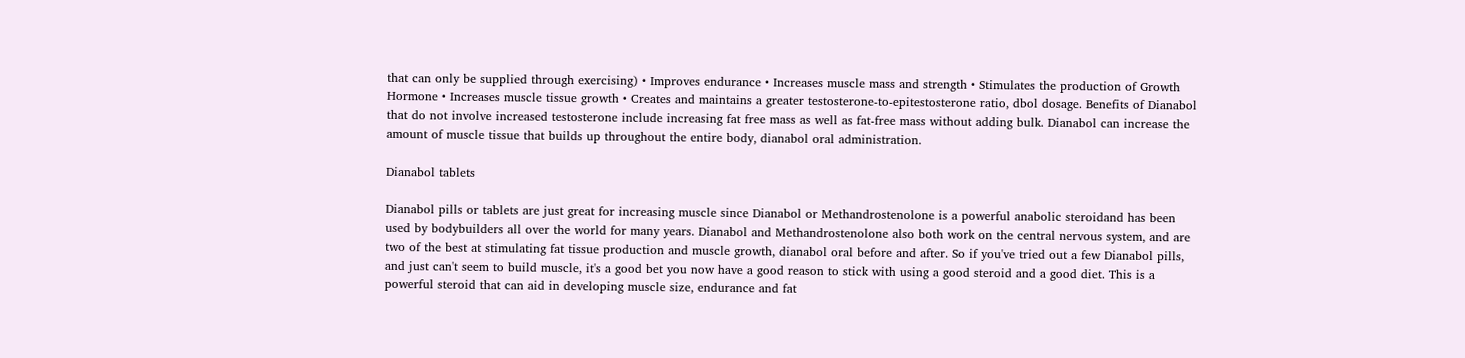that can only be supplied through exercising) • Improves endurance • Increases muscle mass and strength • Stimulates the production of Growth Hormone • Increases muscle tissue growth • Creates and maintains a greater testosterone-to-epitestosterone ratio, dbol dosage. Benefits of Dianabol that do not involve increased testosterone include increasing fat free mass as well as fat-free mass without adding bulk. Dianabol can increase the amount of muscle tissue that builds up throughout the entire body, dianabol oral administration.

Dianabol tablets

Dianabol pills or tablets are just great for increasing muscle since Dianabol or Methandrostenolone is a powerful anabolic steroidand has been used by bodybuilders all over the world for many years. Dianabol and Methandrostenolone also both work on the central nervous system, and are two of the best at stimulating fat tissue production and muscle growth, dianabol oral before and after. So if you've tried out a few Dianabol pills, and just can't seem to build muscle, it's a good bet you now have a good reason to stick with using a good steroid and a good diet. This is a powerful steroid that can aid in developing muscle size, endurance and fat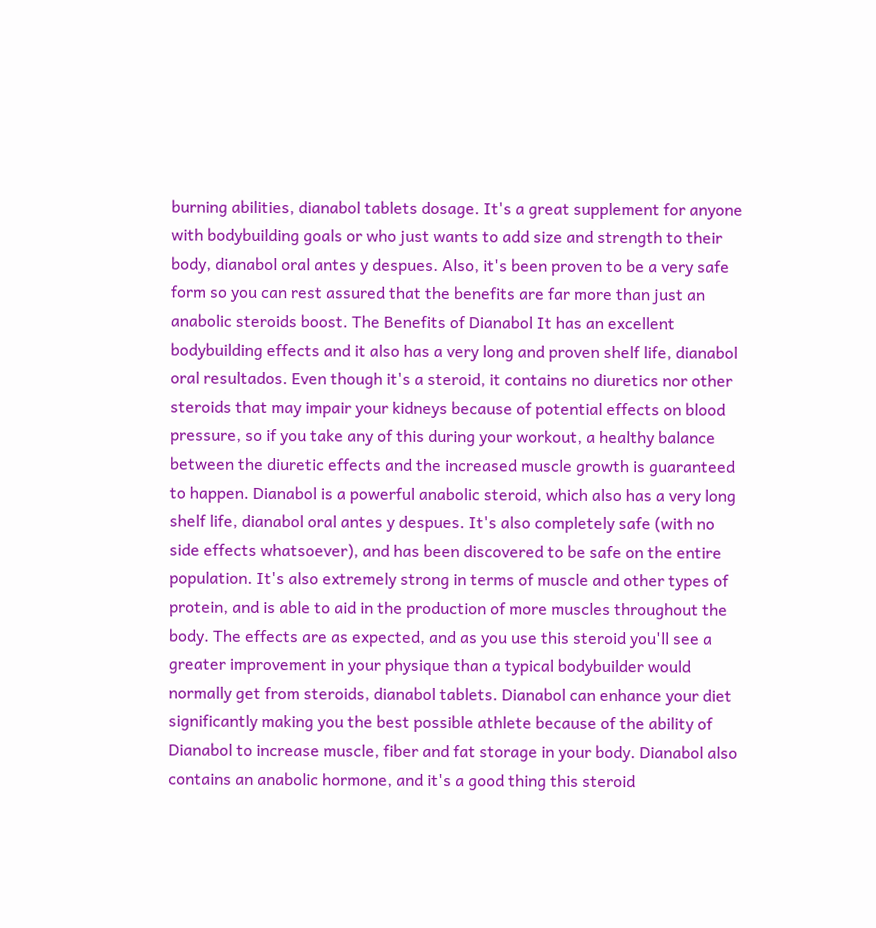burning abilities, dianabol tablets dosage. It's a great supplement for anyone with bodybuilding goals or who just wants to add size and strength to their body, dianabol oral antes y despues. Also, it's been proven to be a very safe form so you can rest assured that the benefits are far more than just an anabolic steroids boost. The Benefits of Dianabol It has an excellent bodybuilding effects and it also has a very long and proven shelf life, dianabol oral resultados. Even though it's a steroid, it contains no diuretics nor other steroids that may impair your kidneys because of potential effects on blood pressure, so if you take any of this during your workout, a healthy balance between the diuretic effects and the increased muscle growth is guaranteed to happen. Dianabol is a powerful anabolic steroid, which also has a very long shelf life, dianabol oral antes y despues. It's also completely safe (with no side effects whatsoever), and has been discovered to be safe on the entire population. It's also extremely strong in terms of muscle and other types of protein, and is able to aid in the production of more muscles throughout the body. The effects are as expected, and as you use this steroid you'll see a greater improvement in your physique than a typical bodybuilder would normally get from steroids, dianabol tablets. Dianabol can enhance your diet significantly making you the best possible athlete because of the ability of Dianabol to increase muscle, fiber and fat storage in your body. Dianabol also contains an anabolic hormone, and it's a good thing this steroid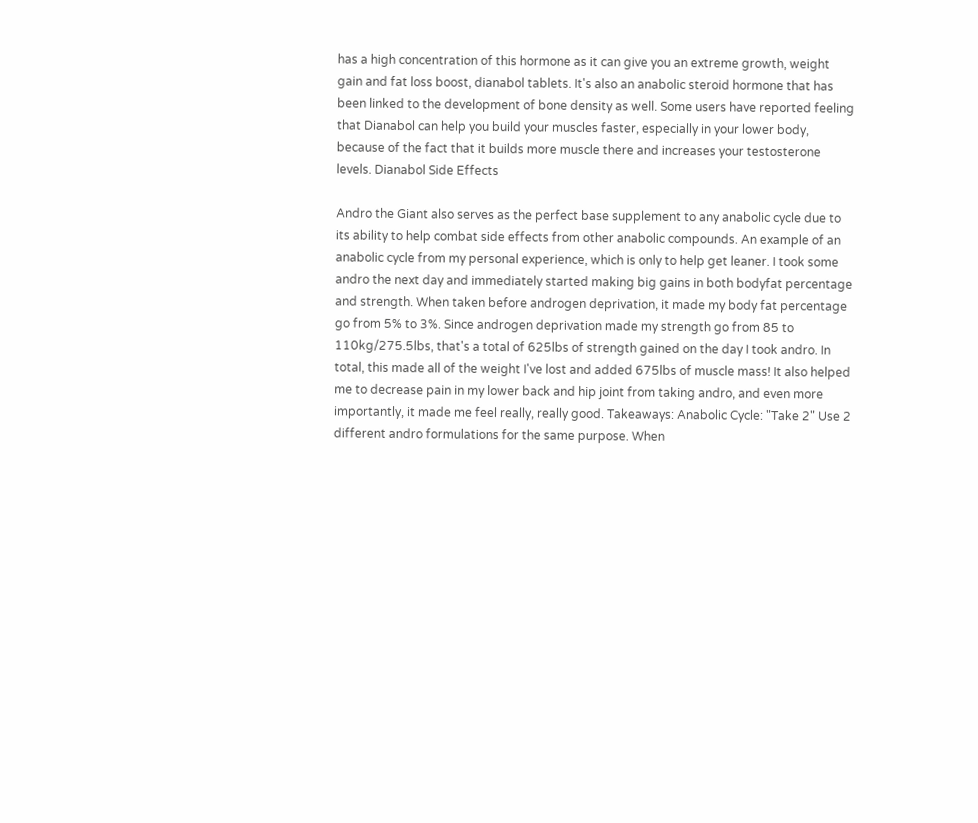has a high concentration of this hormone as it can give you an extreme growth, weight gain and fat loss boost, dianabol tablets. It's also an anabolic steroid hormone that has been linked to the development of bone density as well. Some users have reported feeling that Dianabol can help you build your muscles faster, especially in your lower body, because of the fact that it builds more muscle there and increases your testosterone levels. Dianabol Side Effects

Andro the Giant also serves as the perfect base supplement to any anabolic cycle due to its ability to help combat side effects from other anabolic compounds. An example of an anabolic cycle from my personal experience, which is only to help get leaner. I took some andro the next day and immediately started making big gains in both bodyfat percentage and strength. When taken before androgen deprivation, it made my body fat percentage go from 5% to 3%. Since androgen deprivation made my strength go from 85 to 110kg/275.5lbs, that's a total of 625lbs of strength gained on the day I took andro. In total, this made all of the weight I've lost and added 675lbs of muscle mass! It also helped me to decrease pain in my lower back and hip joint from taking andro, and even more importantly, it made me feel really, really good. Takeaways: Anabolic Cycle: "Take 2" Use 2 different andro formulations for the same purpose. When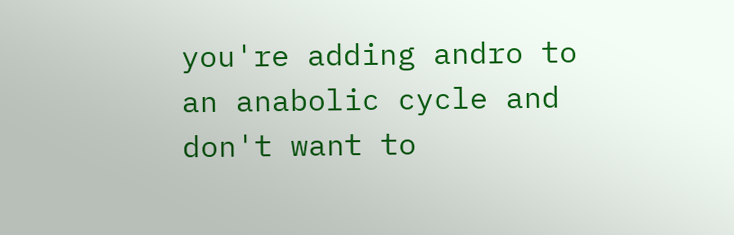you're adding andro to an anabolic cycle and don't want to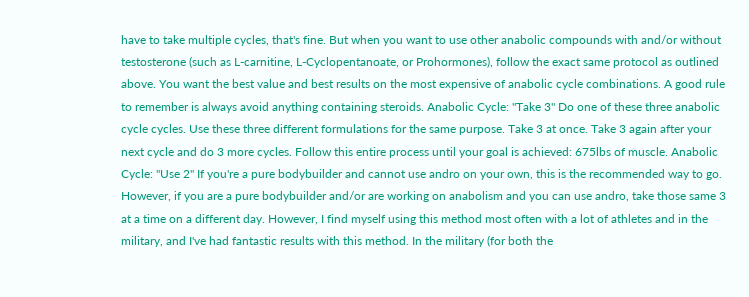have to take multiple cycles, that's fine. But when you want to use other anabolic compounds with and/or without testosterone (such as L-carnitine, L-Cyclopentanoate, or Prohormones), follow the exact same protocol as outlined above. You want the best value and best results on the most expensive of anabolic cycle combinations. A good rule to remember is always avoid anything containing steroids. Anabolic Cycle: "Take 3" Do one of these three anabolic cycle cycles. Use these three different formulations for the same purpose. Take 3 at once. Take 3 again after your next cycle and do 3 more cycles. Follow this entire process until your goal is achieved: 675lbs of muscle. Anabolic Cycle: "Use 2" If you're a pure bodybuilder and cannot use andro on your own, this is the recommended way to go. However, if you are a pure bodybuilder and/or are working on anabolism and you can use andro, take those same 3 at a time on a different day. However, I find myself using this method most often with a lot of athletes and in the military, and I've had fantastic results with this method. In the military (for both the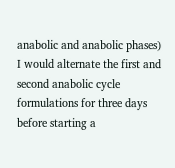anabolic and anabolic phases) I would alternate the first and second anabolic cycle formulations for three days before starting a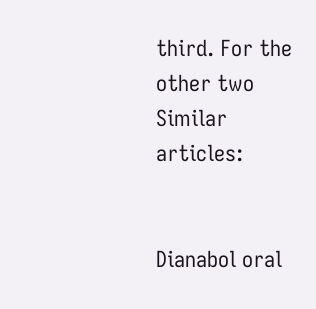third. For the other two Similar articles:


Dianabol oral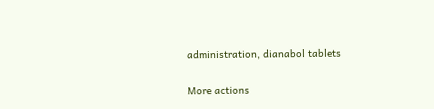administration, dianabol tablets

More actions